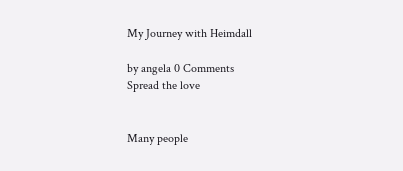My Journey with Heimdall

by angela 0 Comments
Spread the love


Many people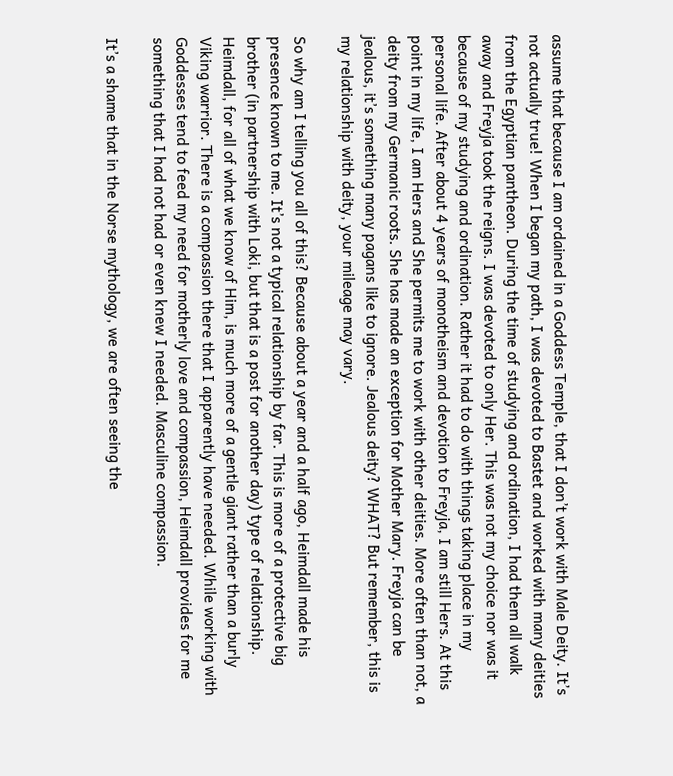assume that because I am ordained in a Goddess Temple, that I don’t work with Male Deity. It’s not actually true! When I began my path, I was devoted to Bastet and worked with many deities from the Egyptian pantheon. During the time of studying and ordination, I had them all walk away and Freyja took the reigns. I was devoted to only Her. This was not my choice nor was it because of my studying and ordination. Rather it had to do with things taking place in my personal life. After about 4 years of monotheism and devotion to Freyja, I am still Hers. At this point in my life, I am Hers and She permits me to work with other deities. More often than not, a deity from my Germanic roots. She has made an exception for Mother Mary. Freyja can be jealous, it’s something many pagans like to ignore. Jealous deity? WHAT? But remember, this is my relationship with deity, your mileage may vary.

So why am I telling you all of this? Because about a year and a half ago, Heimdall made his presence known to me. It’s not a typical relationship by far. This is more of a protective big brother (in partnership with Loki, but that is a post for another day) type of relationship. Heimdall, for all of what we know of Him, is much more of a gentle giant rather than a burly Viking warrior. There is a compassion there that I apparently have needed. While working with Goddesses tend to feed my need for motherly love and compassion, Heimdall provides for me something that I had not had or even knew I needed. Masculine compassion.

It’s a shame that in the Norse mythology, we are often seeing the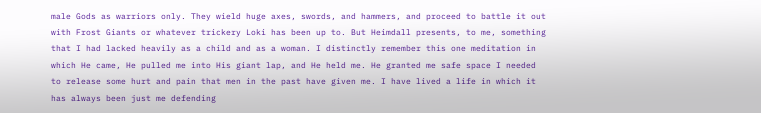male Gods as warriors only. They wield huge axes, swords, and hammers, and proceed to battle it out with Frost Giants or whatever trickery Loki has been up to. But Heimdall presents, to me, something that I had lacked heavily as a child and as a woman. I distinctly remember this one meditation in which He came, He pulled me into His giant lap, and He held me. He granted me safe space I needed to release some hurt and pain that men in the past have given me. I have lived a life in which it has always been just me defending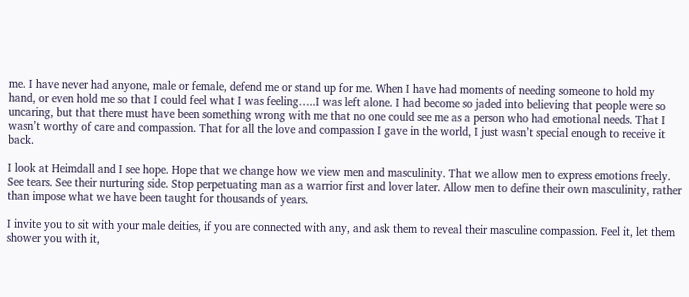me. I have never had anyone, male or female, defend me or stand up for me. When I have had moments of needing someone to hold my hand, or even hold me so that I could feel what I was feeling…..I was left alone. I had become so jaded into believing that people were so uncaring, but that there must have been something wrong with me that no one could see me as a person who had emotional needs. That I wasn’t worthy of care and compassion. That for all the love and compassion I gave in the world, I just wasn’t special enough to receive it back.

I look at Heimdall and I see hope. Hope that we change how we view men and masculinity. That we allow men to express emotions freely. See tears. See their nurturing side. Stop perpetuating man as a warrior first and lover later. Allow men to define their own masculinity, rather than impose what we have been taught for thousands of years.

I invite you to sit with your male deities, if you are connected with any, and ask them to reveal their masculine compassion. Feel it, let them shower you with it,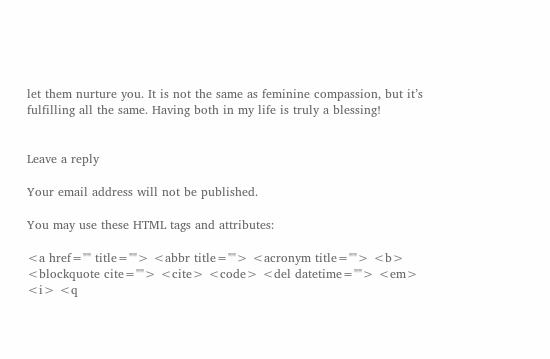let them nurture you. It is not the same as feminine compassion, but it’s fulfilling all the same. Having both in my life is truly a blessing!


Leave a reply

Your email address will not be published.

You may use these HTML tags and attributes:

<a href="" title=""> <abbr title=""> <acronym title=""> <b> <blockquote cite=""> <cite> <code> <del datetime=""> <em> <i> <q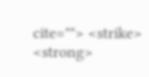cite=""> <strike> <strong>